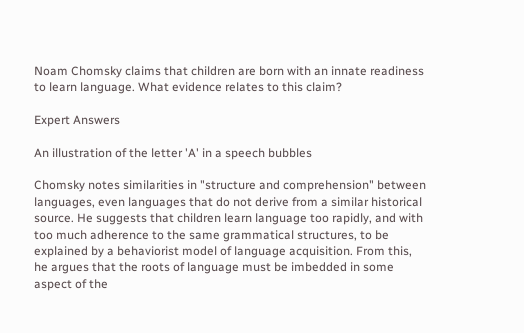Noam Chomsky claims that children are born with an innate readiness to learn language. What evidence relates to this claim?

Expert Answers

An illustration of the letter 'A' in a speech bubbles

Chomsky notes similarities in "structure and comprehension" between languages, even languages that do not derive from a similar historical source. He suggests that children learn language too rapidly, and with too much adherence to the same grammatical structures, to be explained by a behaviorist model of language acquisition. From this, he argues that the roots of language must be imbedded in some aspect of the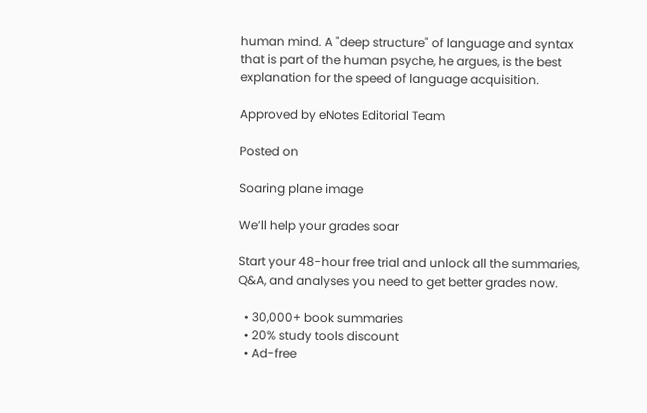human mind. A "deep structure" of language and syntax that is part of the human psyche, he argues, is the best explanation for the speed of language acquisition.

Approved by eNotes Editorial Team

Posted on

Soaring plane image

We’ll help your grades soar

Start your 48-hour free trial and unlock all the summaries, Q&A, and analyses you need to get better grades now.

  • 30,000+ book summaries
  • 20% study tools discount
  • Ad-free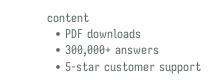content
  • PDF downloads
  • 300,000+ answers
  • 5-star customer support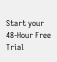Start your 48-Hour Free Trial